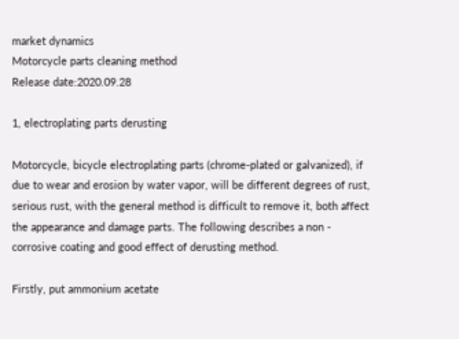market dynamics
Motorcycle parts cleaning method
Release date:2020.09.28

1, electroplating parts derusting

Motorcycle, bicycle electroplating parts (chrome-plated or galvanized), if due to wear and erosion by water vapor, will be different degrees of rust, serious rust, with the general method is difficult to remove it, both affect the appearance and damage parts. The following describes a non - corrosive coating and good effect of derusting method.

Firstly, put ammonium acetate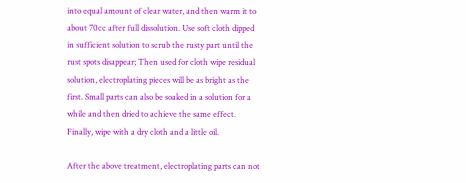into equal amount of clear water, and then warm it to about 70cc after full dissolution. Use soft cloth dipped in sufficient solution to scrub the rusty part until the rust spots disappear; Then used for cloth wipe residual solution, electroplating pieces will be as bright as the first. Small parts can also be soaked in a solution for a while and then dried to achieve the same effect. Finally, wipe with a dry cloth and a little oil.

After the above treatment, electroplating parts can not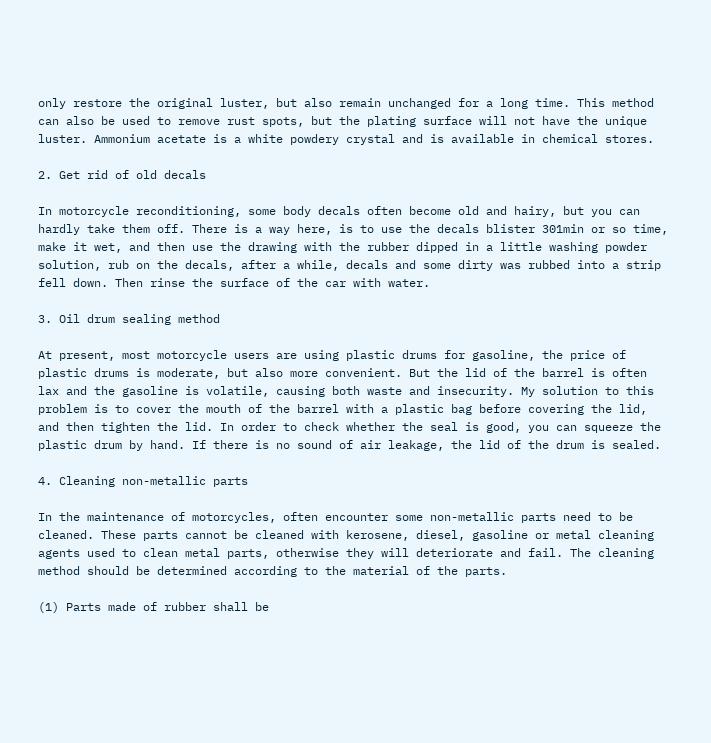only restore the original luster, but also remain unchanged for a long time. This method can also be used to remove rust spots, but the plating surface will not have the unique luster. Ammonium acetate is a white powdery crystal and is available in chemical stores.

2. Get rid of old decals

In motorcycle reconditioning, some body decals often become old and hairy, but you can hardly take them off. There is a way here, is to use the decals blister 301min or so time, make it wet, and then use the drawing with the rubber dipped in a little washing powder solution, rub on the decals, after a while, decals and some dirty was rubbed into a strip fell down. Then rinse the surface of the car with water.

3. Oil drum sealing method

At present, most motorcycle users are using plastic drums for gasoline, the price of plastic drums is moderate, but also more convenient. But the lid of the barrel is often lax and the gasoline is volatile, causing both waste and insecurity. My solution to this problem is to cover the mouth of the barrel with a plastic bag before covering the lid, and then tighten the lid. In order to check whether the seal is good, you can squeeze the plastic drum by hand. If there is no sound of air leakage, the lid of the drum is sealed.

4. Cleaning non-metallic parts

In the maintenance of motorcycles, often encounter some non-metallic parts need to be cleaned. These parts cannot be cleaned with kerosene, diesel, gasoline or metal cleaning agents used to clean metal parts, otherwise they will deteriorate and fail. The cleaning method should be determined according to the material of the parts.

(1) Parts made of rubber shall be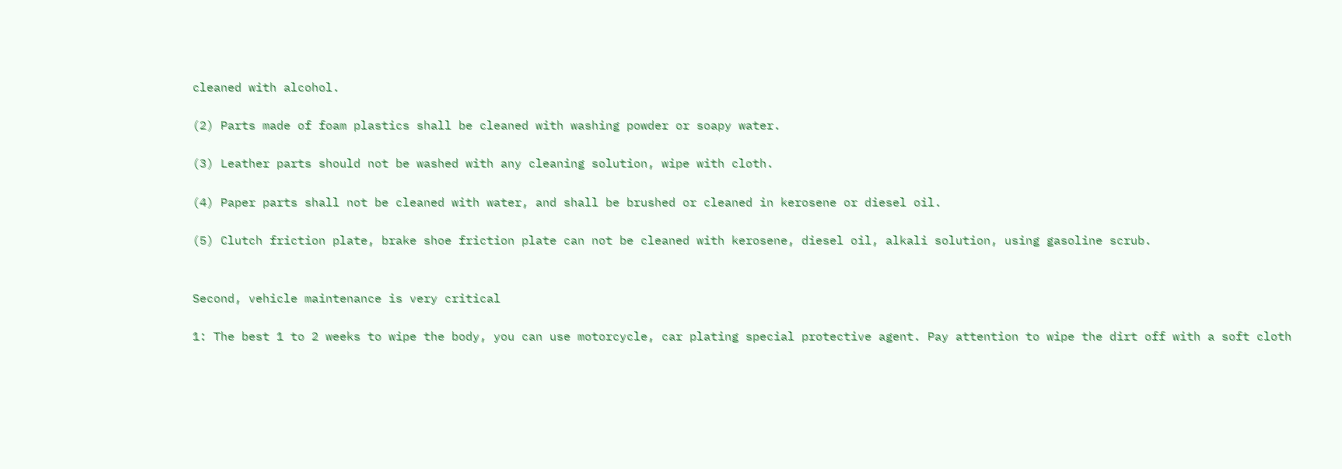cleaned with alcohol.

(2) Parts made of foam plastics shall be cleaned with washing powder or soapy water.

(3) Leather parts should not be washed with any cleaning solution, wipe with cloth.

(4) Paper parts shall not be cleaned with water, and shall be brushed or cleaned in kerosene or diesel oil.

(5) Clutch friction plate, brake shoe friction plate can not be cleaned with kerosene, diesel oil, alkali solution, using gasoline scrub.


Second, vehicle maintenance is very critical

1: The best 1 to 2 weeks to wipe the body, you can use motorcycle, car plating special protective agent. Pay attention to wipe the dirt off with a soft cloth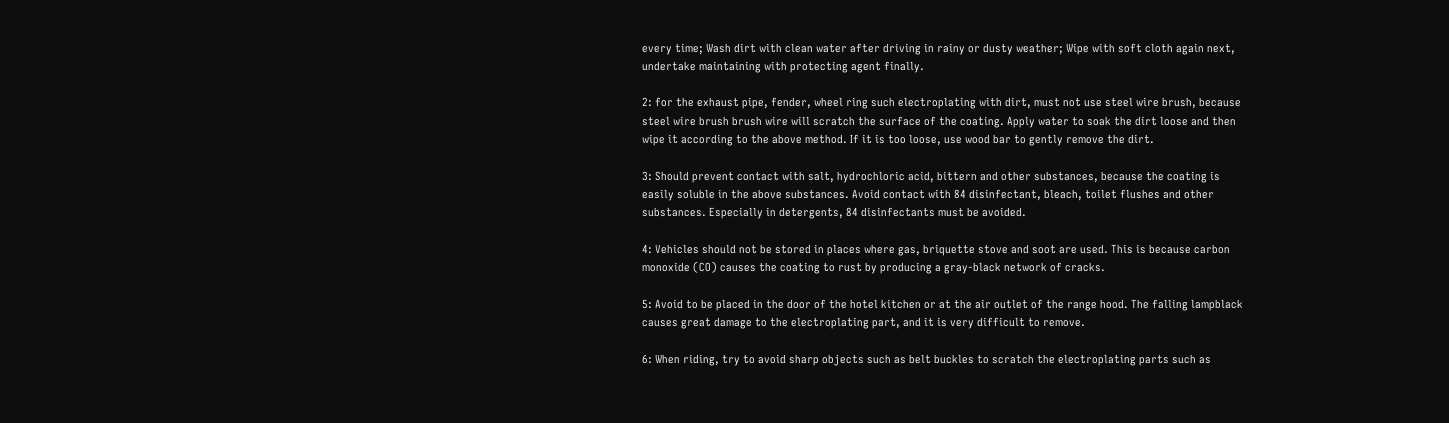every time; Wash dirt with clean water after driving in rainy or dusty weather; Wipe with soft cloth again next, undertake maintaining with protecting agent finally.

2: for the exhaust pipe, fender, wheel ring such electroplating with dirt, must not use steel wire brush, because steel wire brush brush wire will scratch the surface of the coating. Apply water to soak the dirt loose and then wipe it according to the above method. If it is too loose, use wood bar to gently remove the dirt.

3: Should prevent contact with salt, hydrochloric acid, bittern and other substances, because the coating is easily soluble in the above substances. Avoid contact with 84 disinfectant, bleach, toilet flushes and other substances. Especially in detergents, 84 disinfectants must be avoided.

4: Vehicles should not be stored in places where gas, briquette stove and soot are used. This is because carbon monoxide (CO) causes the coating to rust by producing a gray-black network of cracks.

5: Avoid to be placed in the door of the hotel kitchen or at the air outlet of the range hood. The falling lampblack causes great damage to the electroplating part, and it is very difficult to remove.

6: When riding, try to avoid sharp objects such as belt buckles to scratch the electroplating parts such as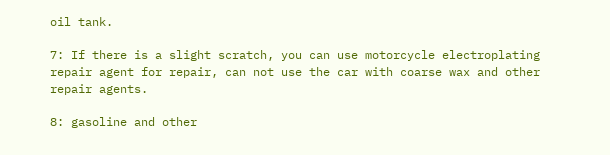oil tank.

7: If there is a slight scratch, you can use motorcycle electroplating repair agent for repair, can not use the car with coarse wax and other repair agents.

8: gasoline and other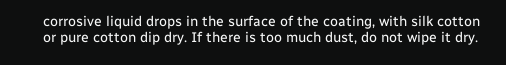corrosive liquid drops in the surface of the coating, with silk cotton or pure cotton dip dry. If there is too much dust, do not wipe it dry.